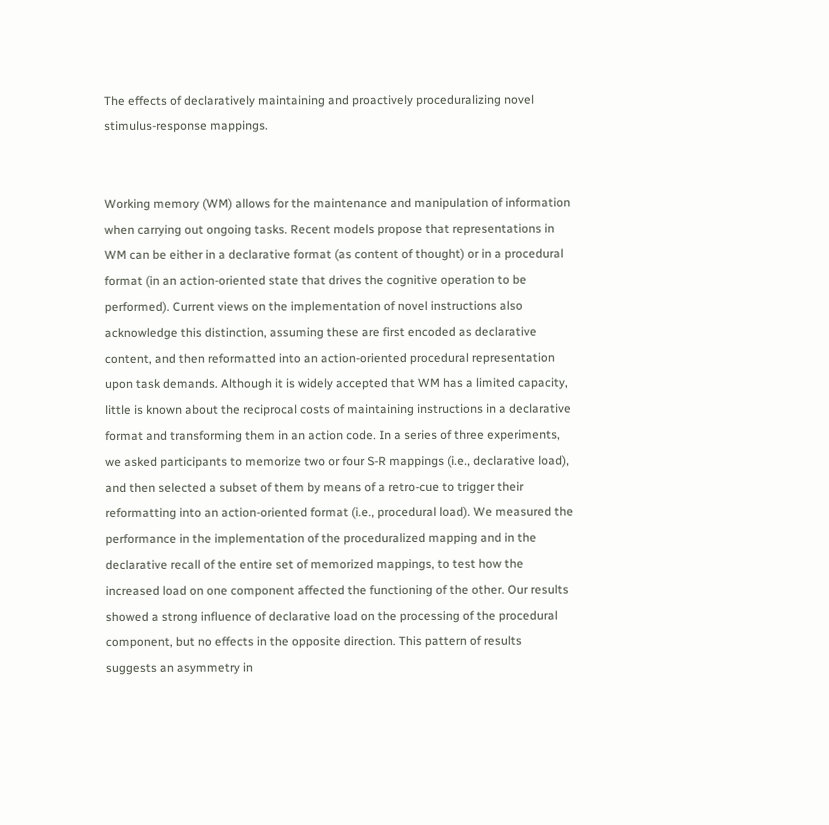The effects of declaratively maintaining and proactively proceduralizing novel stimulus-response mappings.


Working memory (WM) allows for the maintenance and manipulation of information when carrying out ongoing tasks. Recent models propose that representations in WM can be either in a declarative format (as content of thought) or in a procedural format (in an action-oriented state that drives the cognitive operation to be performed). Current views on the implementation of novel instructions also acknowledge this distinction, assuming these are first encoded as declarative content, and then reformatted into an action-oriented procedural representation upon task demands. Although it is widely accepted that WM has a limited capacity, little is known about the reciprocal costs of maintaining instructions in a declarative format and transforming them in an action code. In a series of three experiments, we asked participants to memorize two or four S-R mappings (i.e., declarative load), and then selected a subset of them by means of a retro-cue to trigger their reformatting into an action-oriented format (i.e., procedural load). We measured the performance in the implementation of the proceduralized mapping and in the declarative recall of the entire set of memorized mappings, to test how the increased load on one component affected the functioning of the other. Our results showed a strong influence of declarative load on the processing of the procedural component, but no effects in the opposite direction. This pattern of results suggests an asymmetry in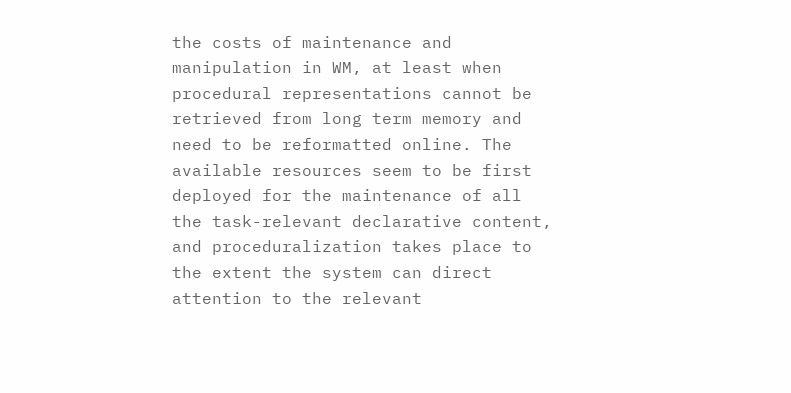the costs of maintenance and manipulation in WM, at least when procedural representations cannot be retrieved from long term memory and need to be reformatted online. The available resources seem to be first deployed for the maintenance of all the task-relevant declarative content, and proceduralization takes place to the extent the system can direct attention to the relevant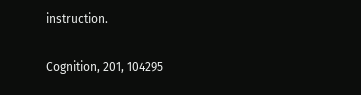instruction.

Cognition, 201, 104295